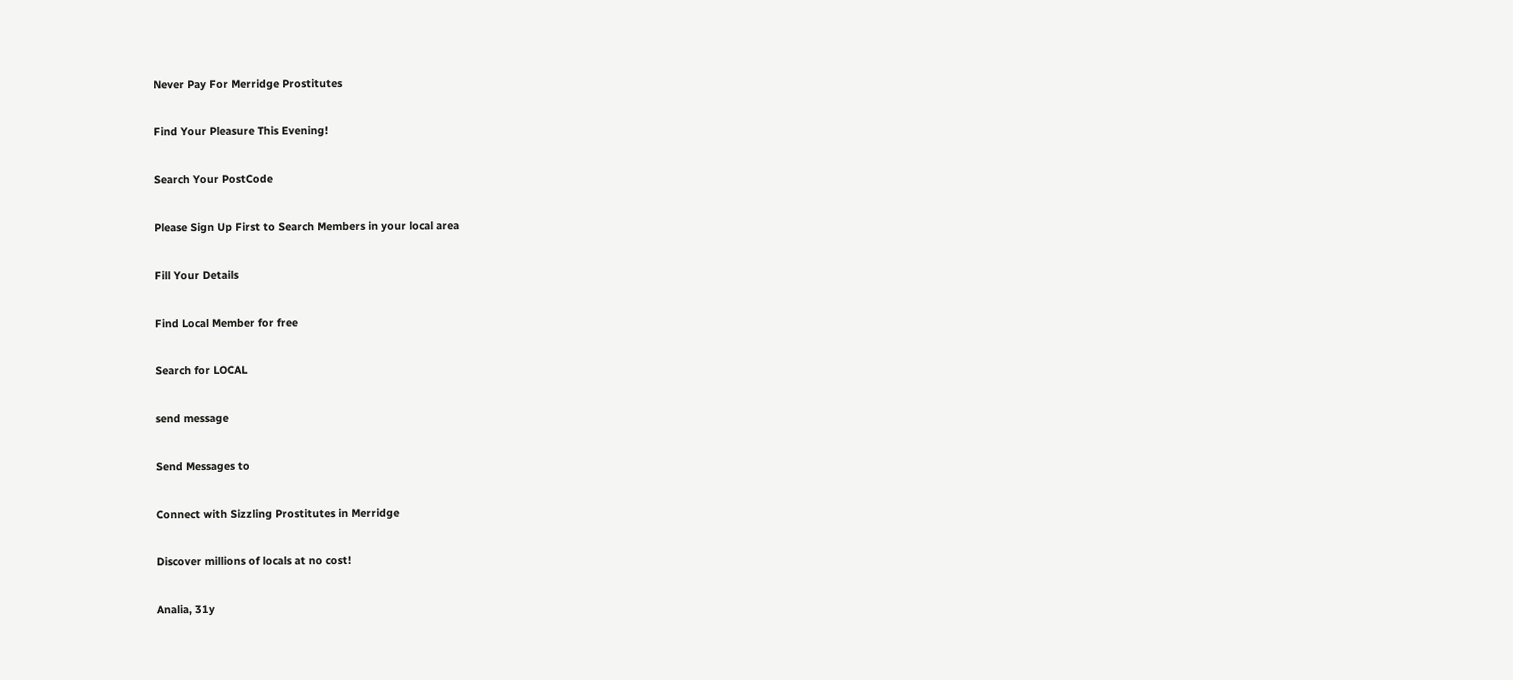Never Pay For Merridge Prostitutes

Find Your Pleasure This Evening!

Search Your PostCode

Please Sign Up First to Search Members in your local area

Fill Your Details

Find Local Member for free

Search for LOCAL

send message

Send Messages to

Connect with Sizzling Prostitutes in Merridge

Discover millions of locals at no cost!

Analia, 31y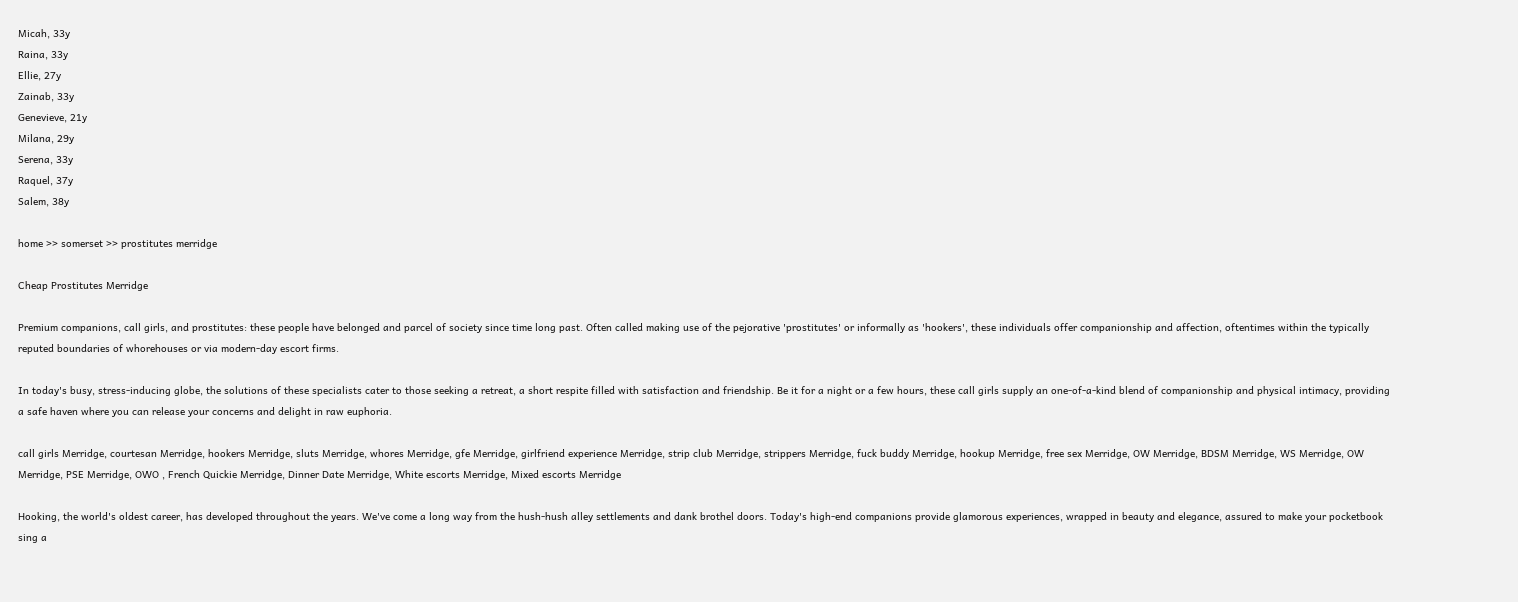Micah, 33y
Raina, 33y
Ellie, 27y
Zainab, 33y
Genevieve, 21y
Milana, 29y
Serena, 33y
Raquel, 37y
Salem, 38y

home >> somerset >> prostitutes merridge

Cheap Prostitutes Merridge

Premium companions, call girls, and prostitutes: these people have belonged and parcel of society since time long past. Often called making use of the pejorative 'prostitutes' or informally as 'hookers', these individuals offer companionship and affection, oftentimes within the typically reputed boundaries of whorehouses or via modern-day escort firms.

In today's busy, stress-inducing globe, the solutions of these specialists cater to those seeking a retreat, a short respite filled with satisfaction and friendship. Be it for a night or a few hours, these call girls supply an one-of-a-kind blend of companionship and physical intimacy, providing a safe haven where you can release your concerns and delight in raw euphoria.

call girls Merridge, courtesan Merridge, hookers Merridge, sluts Merridge, whores Merridge, gfe Merridge, girlfriend experience Merridge, strip club Merridge, strippers Merridge, fuck buddy Merridge, hookup Merridge, free sex Merridge, OW Merridge, BDSM Merridge, WS Merridge, OW Merridge, PSE Merridge, OWO , French Quickie Merridge, Dinner Date Merridge, White escorts Merridge, Mixed escorts Merridge

Hooking, the world's oldest career, has developed throughout the years. We've come a long way from the hush-hush alley settlements and dank brothel doors. Today's high-end companions provide glamorous experiences, wrapped in beauty and elegance, assured to make your pocketbook sing a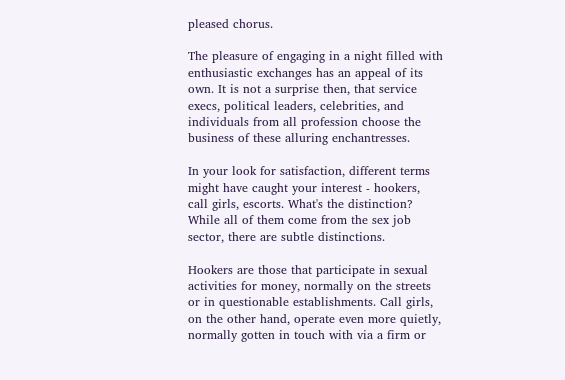pleased chorus.

The pleasure of engaging in a night filled with enthusiastic exchanges has an appeal of its own. It is not a surprise then, that service execs, political leaders, celebrities, and individuals from all profession choose the business of these alluring enchantresses.

In your look for satisfaction, different terms might have caught your interest - hookers, call girls, escorts. What's the distinction? While all of them come from the sex job sector, there are subtle distinctions.

Hookers are those that participate in sexual activities for money, normally on the streets or in questionable establishments. Call girls, on the other hand, operate even more quietly, normally gotten in touch with via a firm or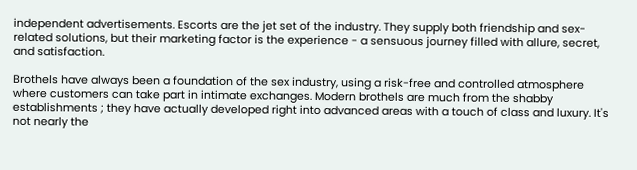independent advertisements. Escorts are the jet set of the industry. They supply both friendship and sex-related solutions, but their marketing factor is the experience - a sensuous journey filled with allure, secret, and satisfaction.

Brothels have always been a foundation of the sex industry, using a risk-free and controlled atmosphere where customers can take part in intimate exchanges. Modern brothels are much from the shabby establishments ; they have actually developed right into advanced areas with a touch of class and luxury. It's not nearly the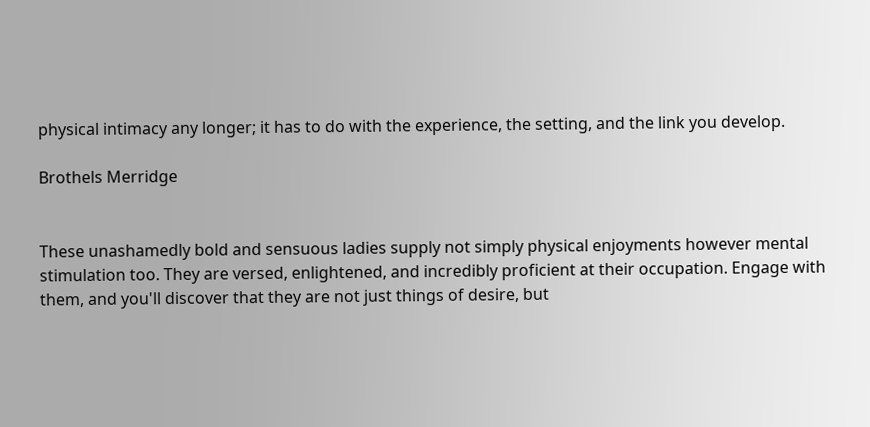physical intimacy any longer; it has to do with the experience, the setting, and the link you develop.

Brothels Merridge


These unashamedly bold and sensuous ladies supply not simply physical enjoyments however mental stimulation too. They are versed, enlightened, and incredibly proficient at their occupation. Engage with them, and you'll discover that they are not just things of desire, but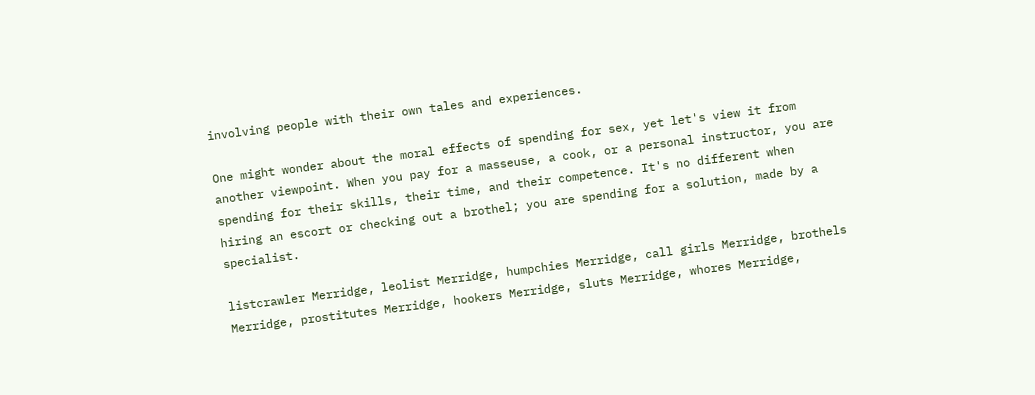involving people with their own tales and experiences.

One might wonder about the moral effects of spending for sex, yet let's view it from another viewpoint. When you pay for a masseuse, a cook, or a personal instructor, you are spending for their skills, their time, and their competence. It's no different when hiring an escort or checking out a brothel; you are spending for a solution, made by a specialist.

listcrawler Merridge, leolist Merridge, humpchies Merridge, call girls Merridge, brothels Merridge, prostitutes Merridge, hookers Merridge, sluts Merridge, whores Merridge,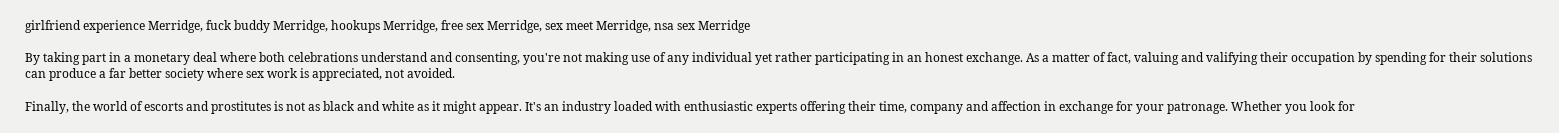girlfriend experience Merridge, fuck buddy Merridge, hookups Merridge, free sex Merridge, sex meet Merridge, nsa sex Merridge

By taking part in a monetary deal where both celebrations understand and consenting, you're not making use of any individual yet rather participating in an honest exchange. As a matter of fact, valuing and valifying their occupation by spending for their solutions can produce a far better society where sex work is appreciated, not avoided.

Finally, the world of escorts and prostitutes is not as black and white as it might appear. It's an industry loaded with enthusiastic experts offering their time, company and affection in exchange for your patronage. Whether you look for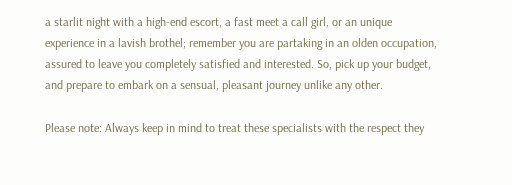a starlit night with a high-end escort, a fast meet a call girl, or an unique experience in a lavish brothel; remember you are partaking in an olden occupation, assured to leave you completely satisfied and interested. So, pick up your budget, and prepare to embark on a sensual, pleasant journey unlike any other.

Please note: Always keep in mind to treat these specialists with the respect they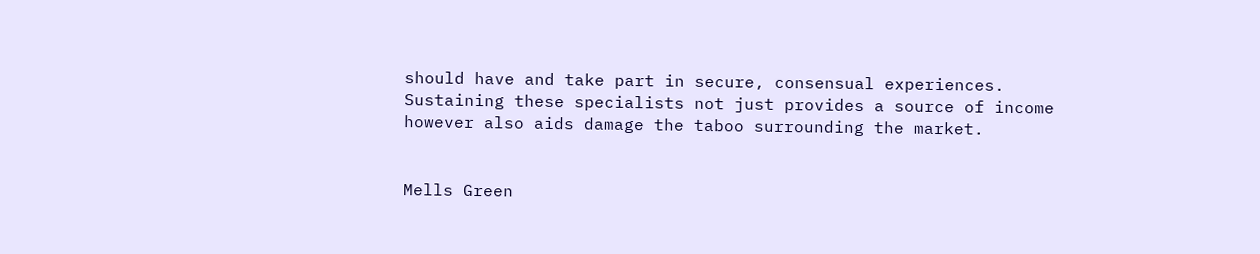should have and take part in secure, consensual experiences. Sustaining these specialists not just provides a source of income however also aids damage the taboo surrounding the market.


Mells Green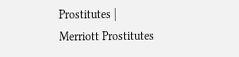Prostitutes | Merriott Prostitutes